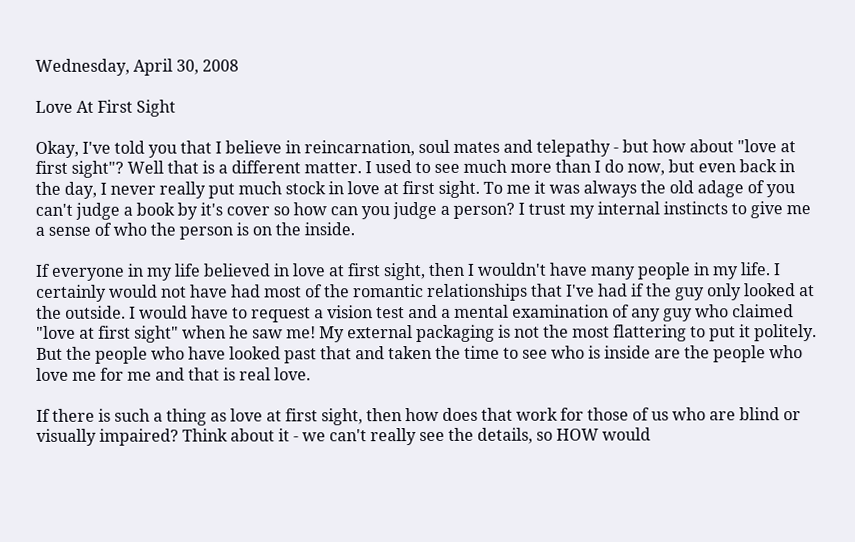Wednesday, April 30, 2008

Love At First Sight

Okay, I've told you that I believe in reincarnation, soul mates and telepathy - but how about "love at first sight"? Well that is a different matter. I used to see much more than I do now, but even back in the day, I never really put much stock in love at first sight. To me it was always the old adage of you can't judge a book by it's cover so how can you judge a person? I trust my internal instincts to give me a sense of who the person is on the inside.

If everyone in my life believed in love at first sight, then I wouldn't have many people in my life. I certainly would not have had most of the romantic relationships that I've had if the guy only looked at the outside. I would have to request a vision test and a mental examination of any guy who claimed "love at first sight" when he saw me! My external packaging is not the most flattering to put it politely. But the people who have looked past that and taken the time to see who is inside are the people who love me for me and that is real love.

If there is such a thing as love at first sight, then how does that work for those of us who are blind or visually impaired? Think about it - we can't really see the details, so HOW would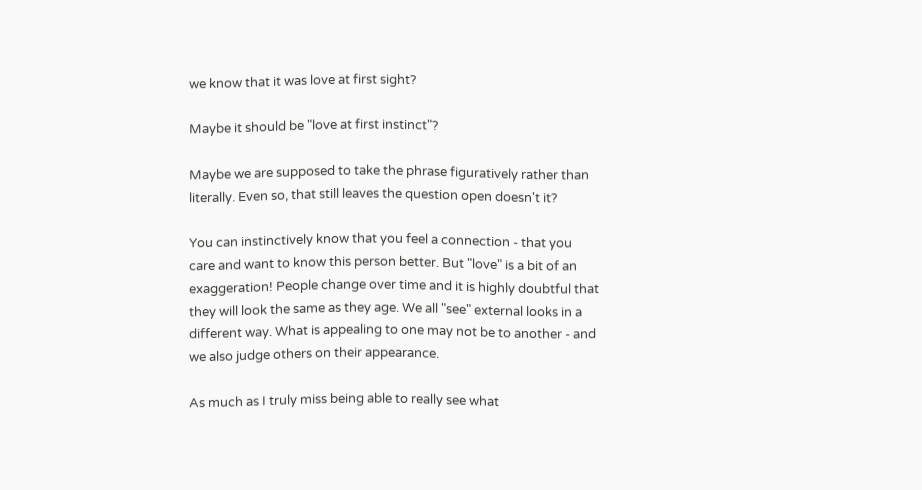we know that it was love at first sight?

Maybe it should be "love at first instinct"?

Maybe we are supposed to take the phrase figuratively rather than literally. Even so, that still leaves the question open doesn't it?

You can instinctively know that you feel a connection - that you care and want to know this person better. But "love" is a bit of an exaggeration! People change over time and it is highly doubtful that they will look the same as they age. We all "see" external looks in a different way. What is appealing to one may not be to another - and we also judge others on their appearance.

As much as I truly miss being able to really see what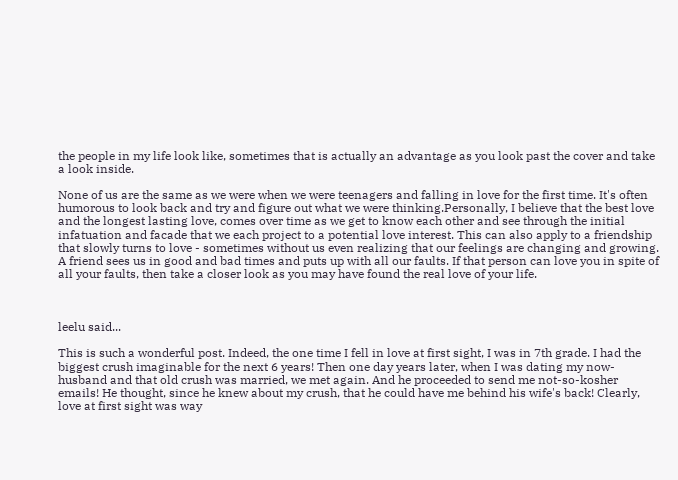the people in my life look like, sometimes that is actually an advantage as you look past the cover and take a look inside.

None of us are the same as we were when we were teenagers and falling in love for the first time. It's often humorous to look back and try and figure out what we were thinking.Personally, I believe that the best love and the longest lasting love, comes over time as we get to know each other and see through the initial infatuation and facade that we each project to a potential love interest. This can also apply to a friendship that slowly turns to love - sometimes without us even realizing that our feelings are changing and growing. A friend sees us in good and bad times and puts up with all our faults. If that person can love you in spite of all your faults, then take a closer look as you may have found the real love of your life.



leelu said...

This is such a wonderful post. Indeed, the one time I fell in love at first sight, I was in 7th grade. I had the biggest crush imaginable for the next 6 years! Then one day years later, when I was dating my now-husband and that old crush was married, we met again. And he proceeded to send me not-so-kosher emails! He thought, since he knew about my crush, that he could have me behind his wife's back! Clearly, love at first sight was way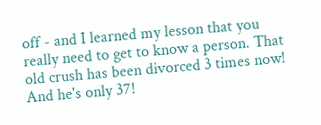off - and I learned my lesson that you really need to get to know a person. That old crush has been divorced 3 times now! And he's only 37!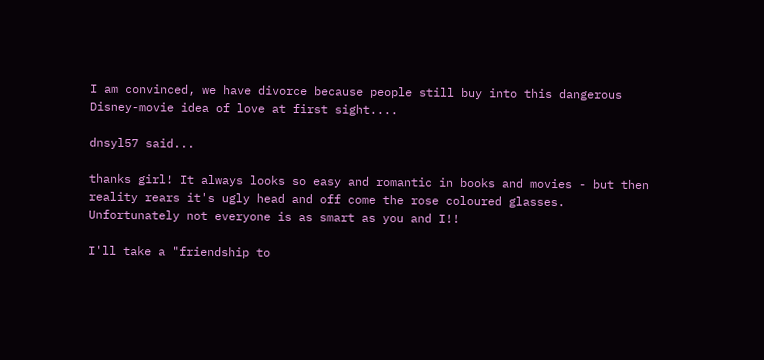I am convinced, we have divorce because people still buy into this dangerous Disney-movie idea of love at first sight....

dnsyl57 said...

thanks girl! It always looks so easy and romantic in books and movies - but then reality rears it's ugly head and off come the rose coloured glasses. Unfortunately not everyone is as smart as you and I!!

I'll take a "friendship to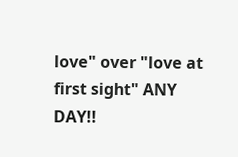love" over "love at first sight" ANY DAY!!